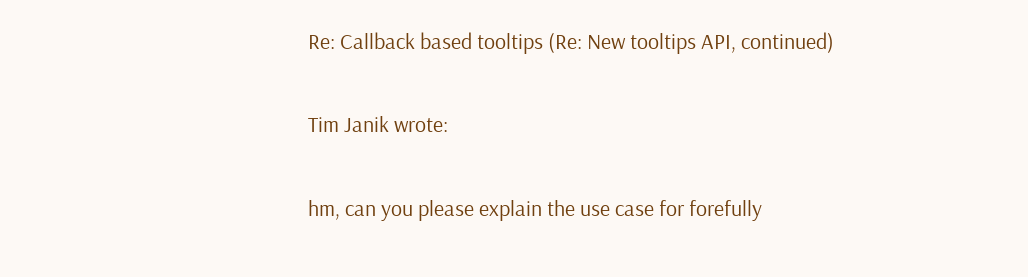Re: Callback based tooltips (Re: New tooltips API, continued)

Tim Janik wrote:

hm, can you please explain the use case for forefully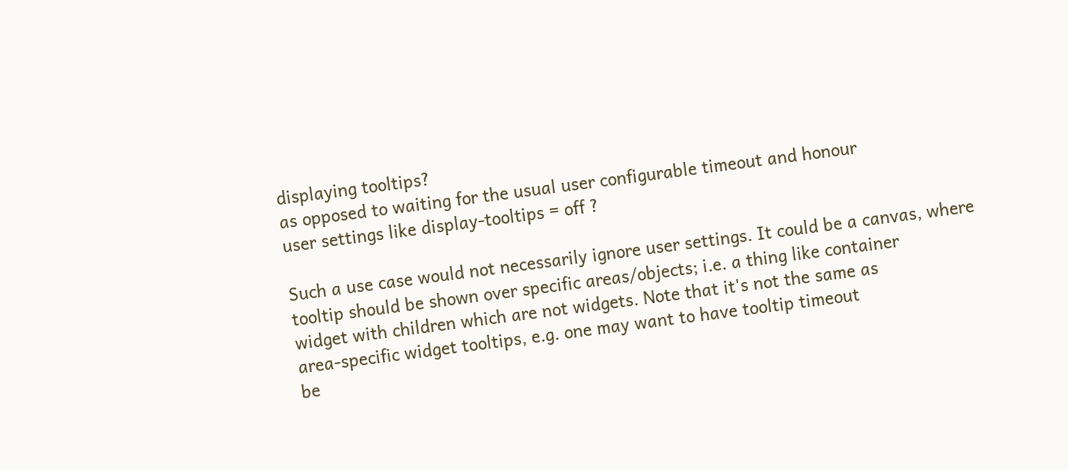displaying tooltips?
as opposed to waiting for the usual user configurable timeout and honour
user settings like display-tooltips = off ?

Such a use case would not necessarily ignore user settings. It could be a canvas, where tooltip should be shown over specific areas/objects; i.e. a thing like container
widget with children which are not widgets. Note that it's not the same as
area-specific widget tooltips, e.g. one may want to have tooltip timeout
be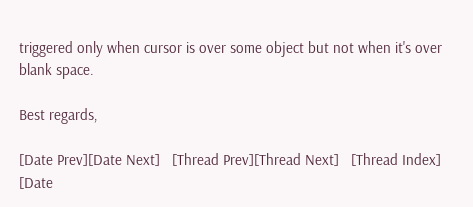triggered only when cursor is over some object but not when it's over
blank space.

Best regards,

[Date Prev][Date Next]   [Thread Prev][Thread Next]   [Thread Index] [Date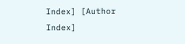Index] [Author Index]